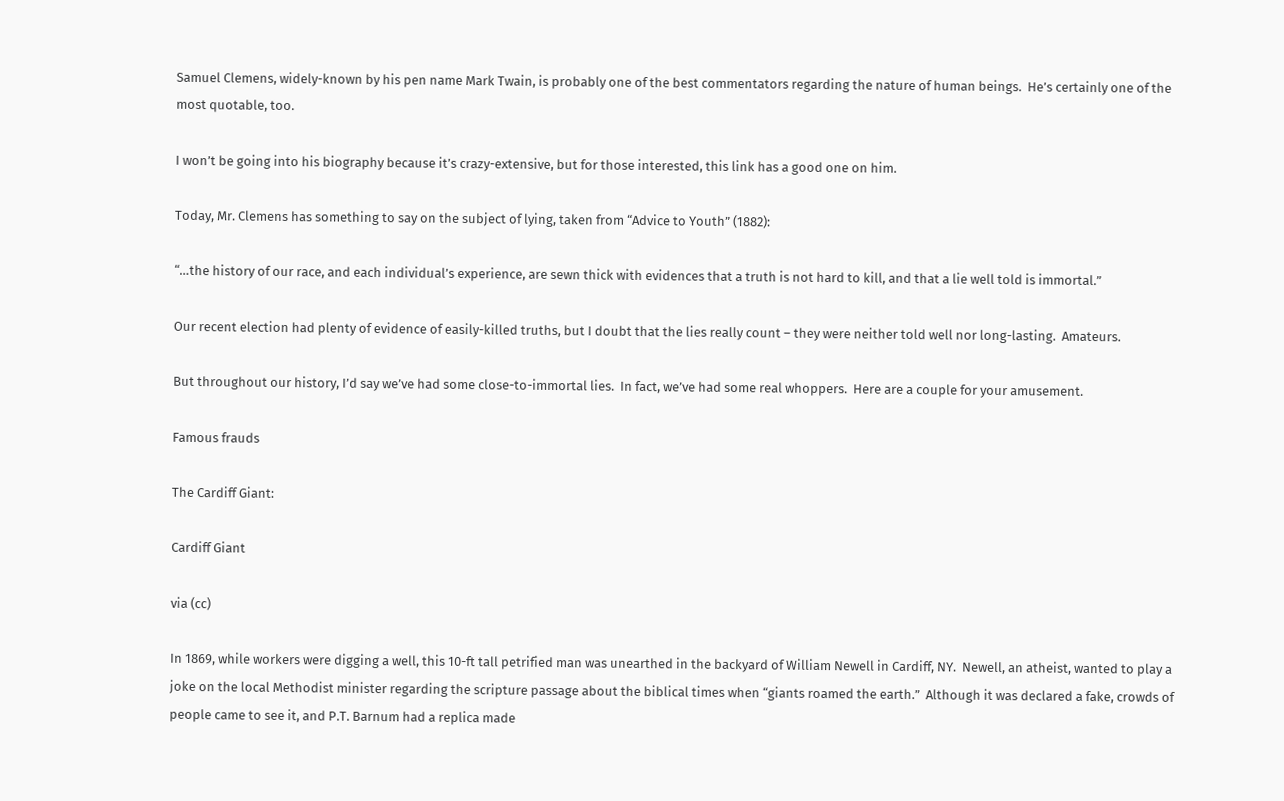Samuel Clemens, widely-known by his pen name Mark Twain, is probably one of the best commentators regarding the nature of human beings.  He’s certainly one of the most quotable, too.

I won’t be going into his biography because it’s crazy-extensive, but for those interested, this link has a good one on him.

Today, Mr. Clemens has something to say on the subject of lying, taken from “Advice to Youth” (1882):

“…the history of our race, and each individual’s experience, are sewn thick with evidences that a truth is not hard to kill, and that a lie well told is immortal.”

Our recent election had plenty of evidence of easily-killed truths, but I doubt that the lies really count – they were neither told well nor long-lasting.  Amateurs.

But throughout our history, I’d say we’ve had some close-to-immortal lies.  In fact, we’ve had some real whoppers.  Here are a couple for your amusement.

Famous frauds

The Cardiff Giant:

Cardiff Giant

via (cc)

In 1869, while workers were digging a well, this 10-ft tall petrified man was unearthed in the backyard of William Newell in Cardiff, NY.  Newell, an atheist, wanted to play a joke on the local Methodist minister regarding the scripture passage about the biblical times when “giants roamed the earth.”  Although it was declared a fake, crowds of people came to see it, and P.T. Barnum had a replica made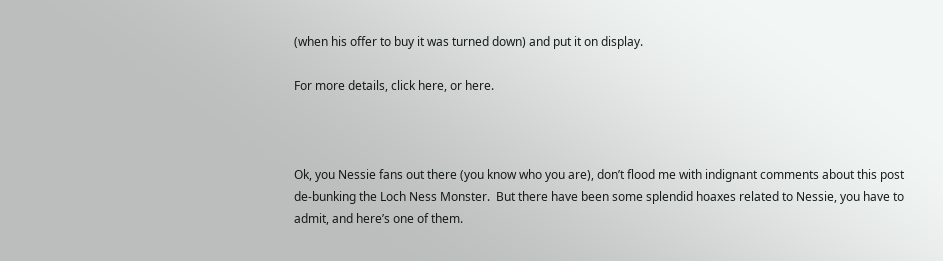(when his offer to buy it was turned down) and put it on display.

For more details, click here, or here.



Ok, you Nessie fans out there (you know who you are), don’t flood me with indignant comments about this post de-bunking the Loch Ness Monster.  But there have been some splendid hoaxes related to Nessie, you have to admit, and here’s one of them.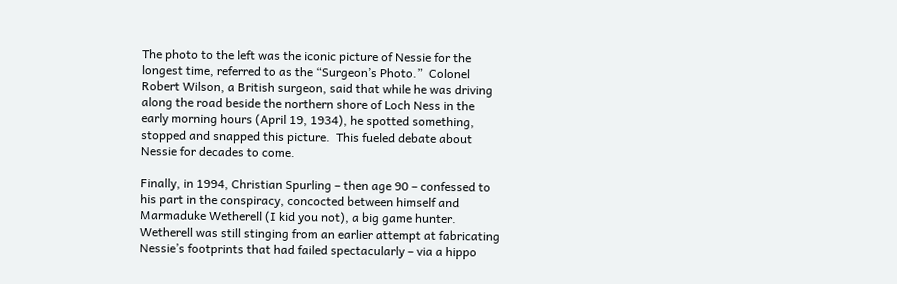The photo to the left was the iconic picture of Nessie for the longest time, referred to as the “Surgeon’s Photo.”  Colonel Robert Wilson, a British surgeon, said that while he was driving along the road beside the northern shore of Loch Ness in the early morning hours (April 19, 1934), he spotted something, stopped and snapped this picture.  This fueled debate about Nessie for decades to come.

Finally, in 1994, Christian Spurling – then age 90 – confessed to his part in the conspiracy, concocted between himself and Marmaduke Wetherell (I kid you not), a big game hunter.  Wetherell was still stinging from an earlier attempt at fabricating Nessie’s footprints that had failed spectacularly – via a hippo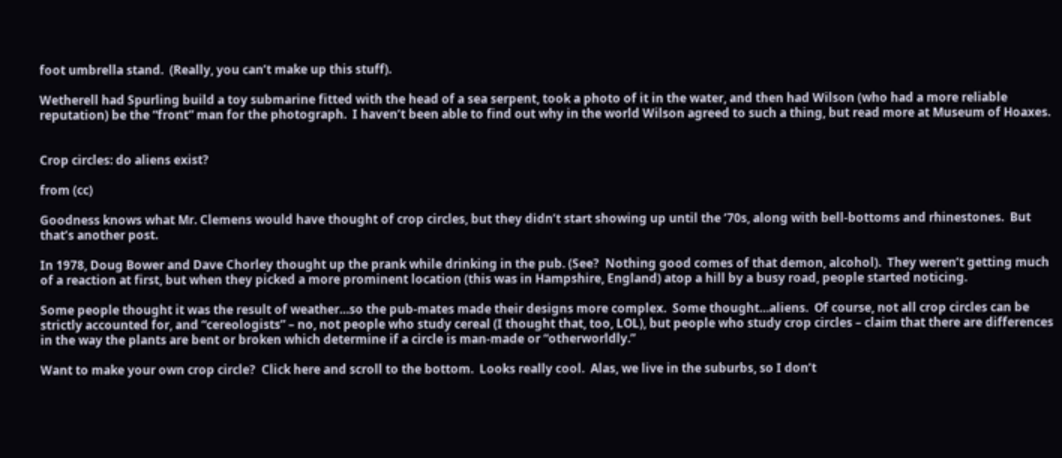foot umbrella stand.  (Really, you can’t make up this stuff).

Wetherell had Spurling build a toy submarine fitted with the head of a sea serpent, took a photo of it in the water, and then had Wilson (who had a more reliable reputation) be the “front” man for the photograph.  I haven’t been able to find out why in the world Wilson agreed to such a thing, but read more at Museum of Hoaxes.


Crop circles: do aliens exist?

from (cc)

Goodness knows what Mr. Clemens would have thought of crop circles, but they didn’t start showing up until the ’70s, along with bell-bottoms and rhinestones.  But that’s another post.

In 1978, Doug Bower and Dave Chorley thought up the prank while drinking in the pub. (See?  Nothing good comes of that demon, alcohol).  They weren’t getting much of a reaction at first, but when they picked a more prominent location (this was in Hampshire, England) atop a hill by a busy road, people started noticing.

Some people thought it was the result of weather…so the pub-mates made their designs more complex.  Some thought…aliens.  Of course, not all crop circles can be strictly accounted for, and “cereologists” – no, not people who study cereal (I thought that, too, LOL), but people who study crop circles – claim that there are differences in the way the plants are bent or broken which determine if a circle is man-made or “otherworldly.”

Want to make your own crop circle?  Click here and scroll to the bottom.  Looks really cool.  Alas, we live in the suburbs, so I don’t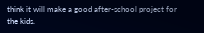think it will make a good after-school project for the kids.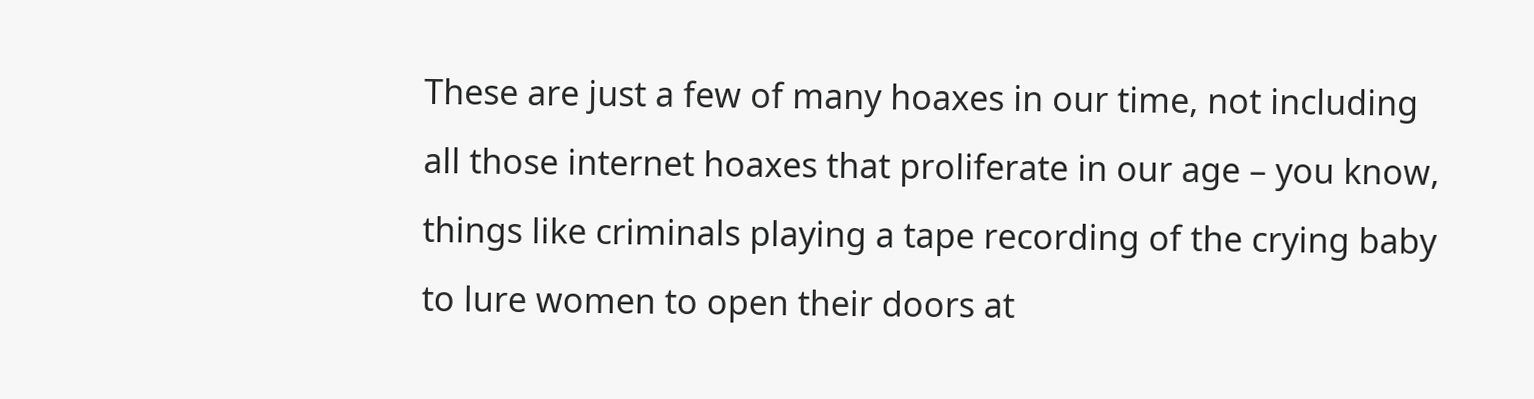These are just a few of many hoaxes in our time, not including all those internet hoaxes that proliferate in our age – you know, things like criminals playing a tape recording of the crying baby to lure women to open their doors at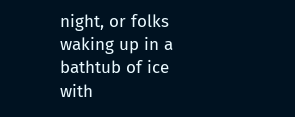night, or folks waking up in a bathtub of ice with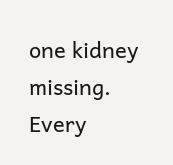one kidney missing.  Every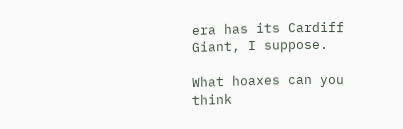era has its Cardiff Giant, I suppose.

What hoaxes can you think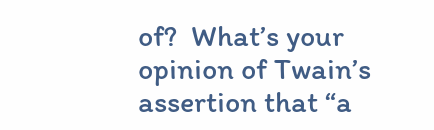of?  What’s your opinion of Twain’s assertion that “a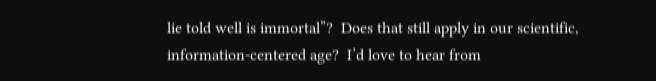lie told well is immortal”?  Does that still apply in our scientific, information-centered age?  I’d love to hear from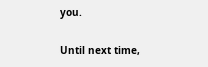you.

Until next time,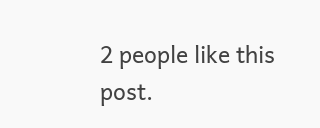2 people like this post.